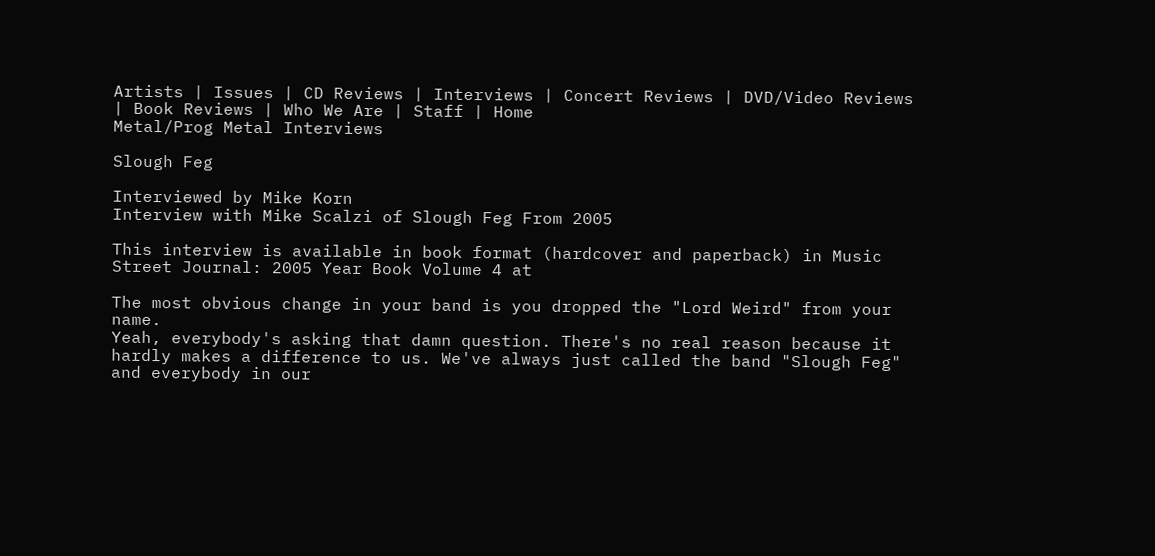Artists | Issues | CD Reviews | Interviews | Concert Reviews | DVD/Video Reviews | Book Reviews | Who We Are | Staff | Home
Metal/Prog Metal Interviews

Slough Feg

Interviewed by Mike Korn
Interview with Mike Scalzi of Slough Feg From 2005

This interview is available in book format (hardcover and paperback) in Music Street Journal: 2005 Year Book Volume 4 at

The most obvious change in your band is you dropped the "Lord Weird" from your name.
Yeah, everybody's asking that damn question. There's no real reason because it hardly makes a difference to us. We've always just called the band "Slough Feg" and everybody in our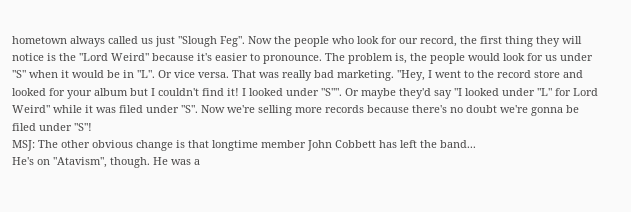hometown always called us just "Slough Feg". Now the people who look for our record, the first thing they will notice is the "Lord Weird" because it's easier to pronounce. The problem is, the people would look for us under "S" when it would be in "L". Or vice versa. That was really bad marketing. "Hey, I went to the record store and looked for your album but I couldn't find it! I looked under "S"". Or maybe they'd say "I looked under "L" for Lord Weird" while it was filed under "S". Now we're selling more records because there's no doubt we're gonna be filed under "S"!
MSJ: The other obvious change is that longtime member John Cobbett has left the band...
He's on "Atavism", though. He was a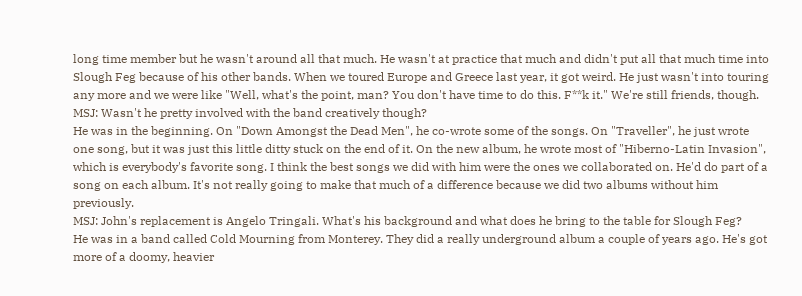long time member but he wasn't around all that much. He wasn't at practice that much and didn't put all that much time into Slough Feg because of his other bands. When we toured Europe and Greece last year, it got weird. He just wasn't into touring any more and we were like "Well, what's the point, man? You don't have time to do this. F**k it." We're still friends, though.
MSJ: Wasn't he pretty involved with the band creatively though?
He was in the beginning. On "Down Amongst the Dead Men", he co-wrote some of the songs. On "Traveller", he just wrote one song, but it was just this little ditty stuck on the end of it. On the new album, he wrote most of "Hiberno-Latin Invasion", which is everybody's favorite song. I think the best songs we did with him were the ones we collaborated on. He'd do part of a song on each album. It's not really going to make that much of a difference because we did two albums without him previously.
MSJ: John's replacement is Angelo Tringali. What's his background and what does he bring to the table for Slough Feg?
He was in a band called Cold Mourning from Monterey. They did a really underground album a couple of years ago. He's got more of a doomy, heavier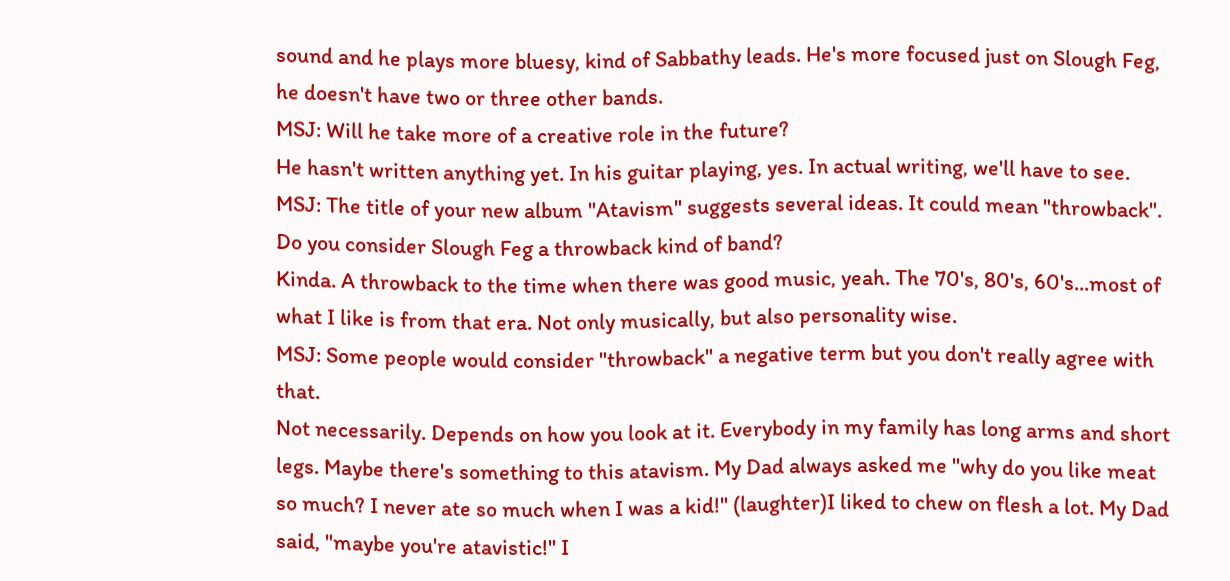sound and he plays more bluesy, kind of Sabbathy leads. He's more focused just on Slough Feg, he doesn't have two or three other bands.
MSJ: Will he take more of a creative role in the future?
He hasn't written anything yet. In his guitar playing, yes. In actual writing, we'll have to see.
MSJ: The title of your new album "Atavism" suggests several ideas. It could mean "throwback". Do you consider Slough Feg a throwback kind of band?
Kinda. A throwback to the time when there was good music, yeah. The 70's, 80's, 60's...most of what I like is from that era. Not only musically, but also personality wise.
MSJ: Some people would consider "throwback" a negative term but you don't really agree with that.
Not necessarily. Depends on how you look at it. Everybody in my family has long arms and short legs. Maybe there's something to this atavism. My Dad always asked me "why do you like meat so much? I never ate so much when I was a kid!" (laughter)I liked to chew on flesh a lot. My Dad said, "maybe you're atavistic!" I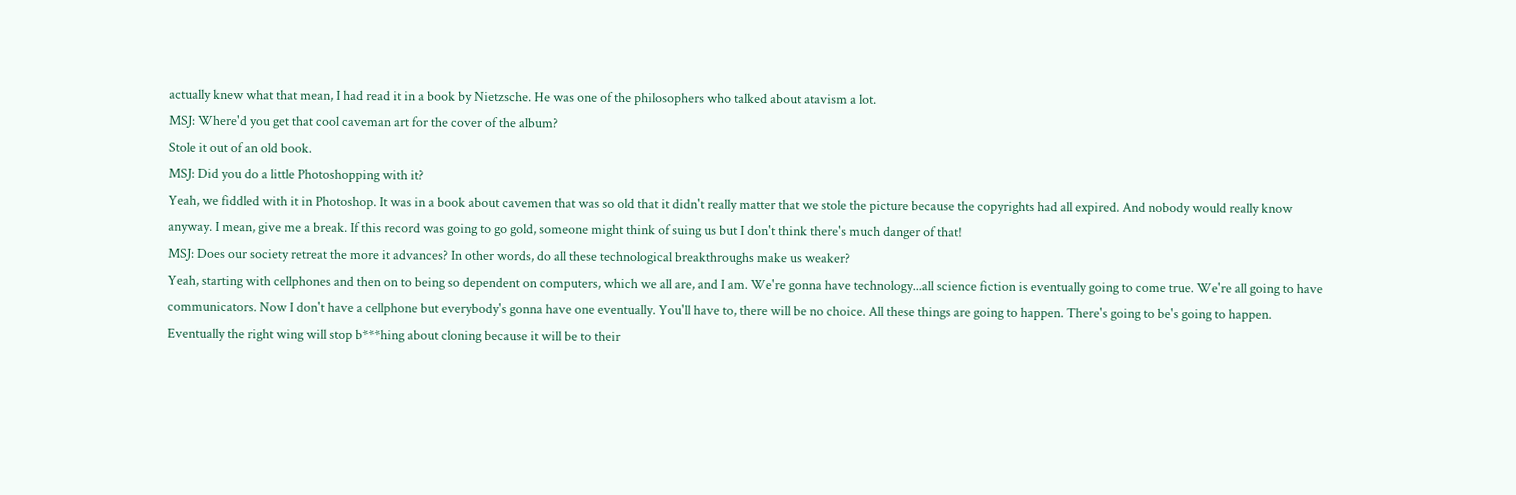actually knew what that mean, I had read it in a book by Nietzsche. He was one of the philosophers who talked about atavism a lot.
MSJ: Where'd you get that cool caveman art for the cover of the album?
Stole it out of an old book.
MSJ: Did you do a little Photoshopping with it?
Yeah, we fiddled with it in Photoshop. It was in a book about cavemen that was so old that it didn't really matter that we stole the picture because the copyrights had all expired. And nobody would really know anyway. I mean, give me a break. If this record was going to go gold, someone might think of suing us but I don't think there's much danger of that!
MSJ: Does our society retreat the more it advances? In other words, do all these technological breakthroughs make us weaker?
Yeah, starting with cellphones and then on to being so dependent on computers, which we all are, and I am. We're gonna have technology...all science fiction is eventually going to come true. We're all going to have communicators. Now I don't have a cellphone but everybody's gonna have one eventually. You'll have to, there will be no choice. All these things are going to happen. There's going to be's going to happen. Eventually the right wing will stop b***hing about cloning because it will be to their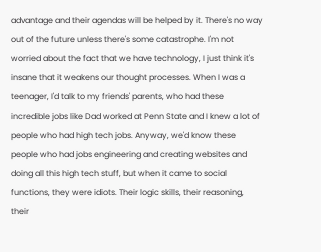advantage and their agendas will be helped by it. There's no way out of the future unless there's some catastrophe. I'm not worried about the fact that we have technology, I just think it's insane that it weakens our thought processes. When I was a teenager, I'd talk to my friends' parents, who had these incredible jobs like Dad worked at Penn State and I knew a lot of people who had high tech jobs. Anyway, we'd know these people who had jobs engineering and creating websites and doing all this high tech stuff, but when it came to social functions, they were idiots. Their logic skills, their reasoning, their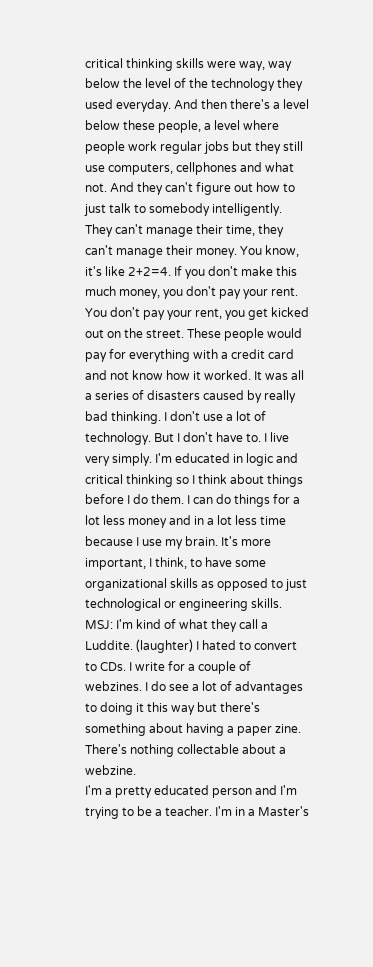critical thinking skills were way, way below the level of the technology they used everyday. And then there's a level below these people, a level where people work regular jobs but they still use computers, cellphones and what not. And they can't figure out how to just talk to somebody intelligently. They can't manage their time, they can't manage their money. You know, it's like 2+2=4. If you don't make this much money, you don't pay your rent. You don't pay your rent, you get kicked out on the street. These people would pay for everything with a credit card and not know how it worked. It was all a series of disasters caused by really bad thinking. I don't use a lot of technology. But I don't have to. I live very simply. I'm educated in logic and critical thinking so I think about things before I do them. I can do things for a lot less money and in a lot less time because I use my brain. It's more important, I think, to have some organizational skills as opposed to just technological or engineering skills.
MSJ: I'm kind of what they call a Luddite. (laughter) I hated to convert to CDs. I write for a couple of webzines. I do see a lot of advantages to doing it this way but there's something about having a paper zine. There's nothing collectable about a webzine.
I'm a pretty educated person and I'm trying to be a teacher. I'm in a Master's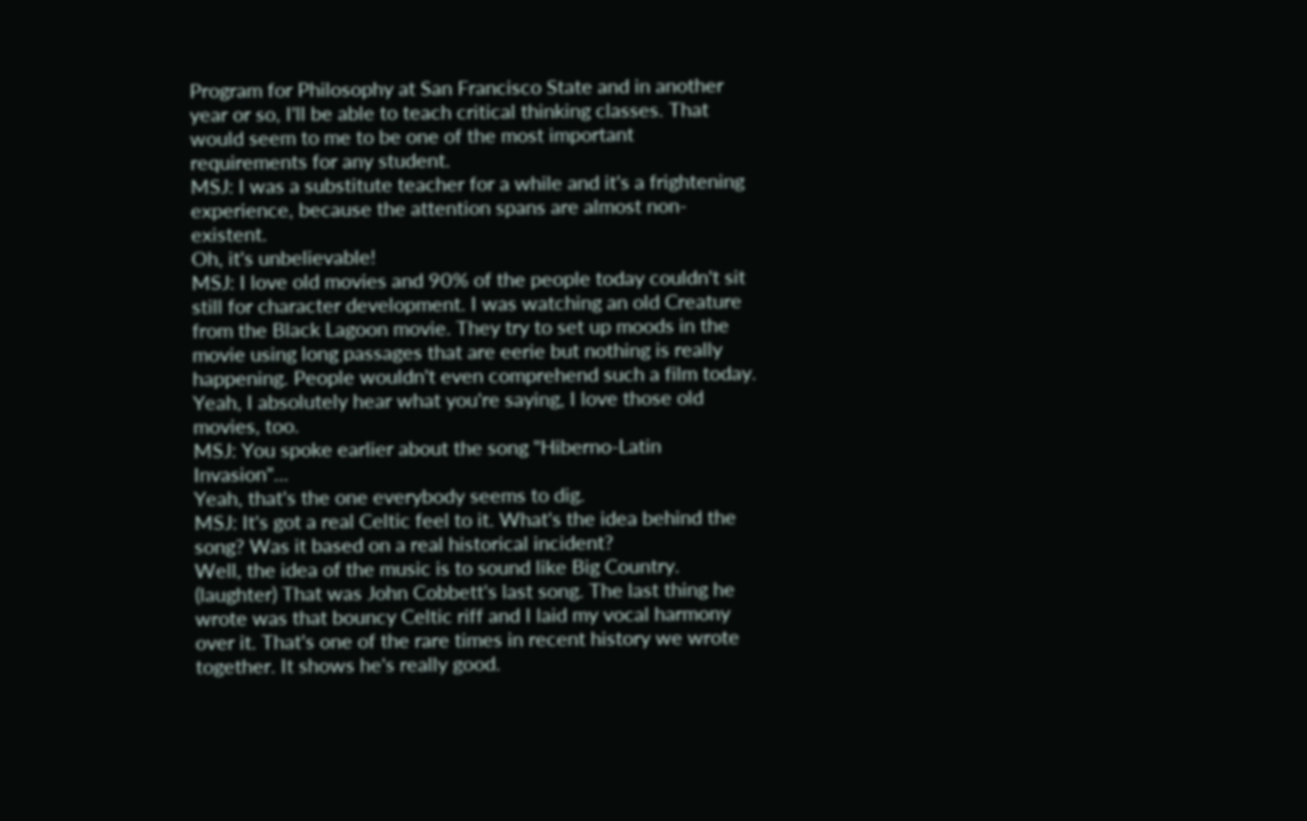Program for Philosophy at San Francisco State and in another year or so, I'll be able to teach critical thinking classes. That would seem to me to be one of the most important requirements for any student.
MSJ: I was a substitute teacher for a while and it's a frightening experience, because the attention spans are almost non-existent.
Oh, it's unbelievable!
MSJ: I love old movies and 90% of the people today couldn't sit still for character development. I was watching an old Creature from the Black Lagoon movie. They try to set up moods in the movie using long passages that are eerie but nothing is really happening. People wouldn't even comprehend such a film today.
Yeah, I absolutely hear what you're saying, I love those old movies, too.
MSJ: You spoke earlier about the song "Hiberno-Latin Invasion"...
Yeah, that's the one everybody seems to dig.
MSJ: It's got a real Celtic feel to it. What's the idea behind the song? Was it based on a real historical incident?
Well, the idea of the music is to sound like Big Country. (laughter) That was John Cobbett's last song. The last thing he wrote was that bouncy Celtic riff and I laid my vocal harmony over it. That's one of the rare times in recent history we wrote together. It shows he's really good.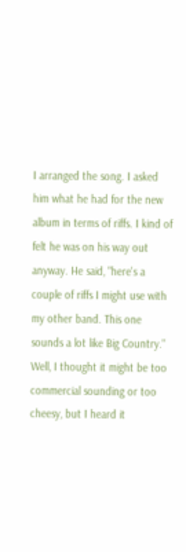I arranged the song. I asked him what he had for the new album in terms of riffs. I kind of felt he was on his way out anyway. He said, "here's a couple of riffs I might use with my other band. This one sounds a lot like Big Country." Well, I thought it might be too commercial sounding or too cheesy, but I heard it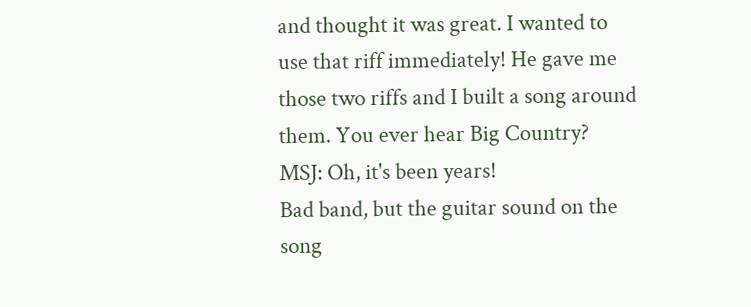and thought it was great. I wanted to use that riff immediately! He gave me those two riffs and I built a song around them. You ever hear Big Country?
MSJ: Oh, it's been years!
Bad band, but the guitar sound on the song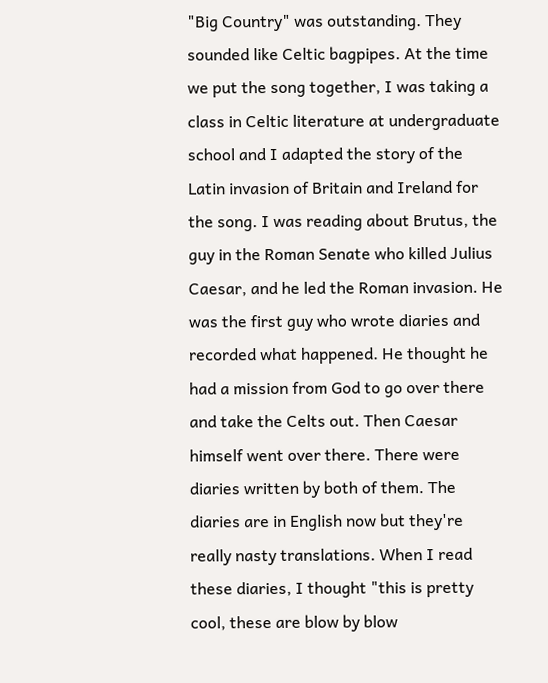"Big Country" was outstanding. They sounded like Celtic bagpipes. At the time we put the song together, I was taking a class in Celtic literature at undergraduate school and I adapted the story of the Latin invasion of Britain and Ireland for the song. I was reading about Brutus, the guy in the Roman Senate who killed Julius Caesar, and he led the Roman invasion. He was the first guy who wrote diaries and recorded what happened. He thought he had a mission from God to go over there and take the Celts out. Then Caesar himself went over there. There were diaries written by both of them. The diaries are in English now but they're really nasty translations. When I read these diaries, I thought "this is pretty cool, these are blow by blow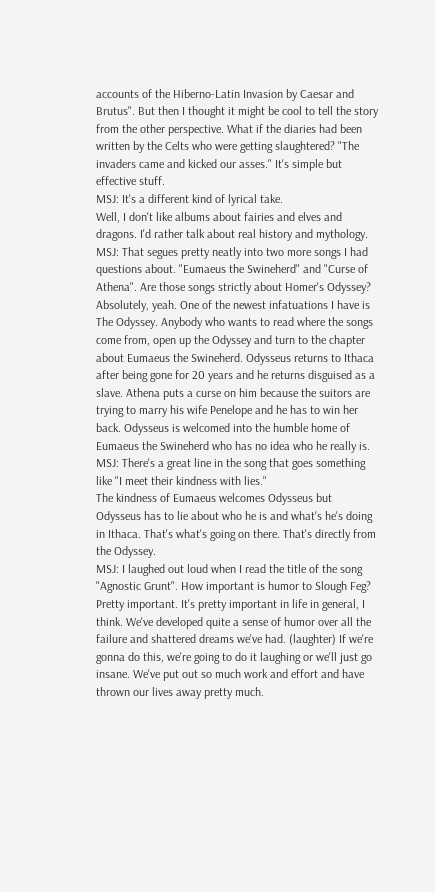accounts of the Hiberno-Latin Invasion by Caesar and Brutus". But then I thought it might be cool to tell the story from the other perspective. What if the diaries had been written by the Celts who were getting slaughtered? "The invaders came and kicked our asses." It's simple but effective stuff.
MSJ: It's a different kind of lyrical take.
Well, I don't like albums about fairies and elves and dragons. I'd rather talk about real history and mythology.
MSJ: That segues pretty neatly into two more songs I had questions about. "Eumaeus the Swineherd" and "Curse of Athena". Are those songs strictly about Homer's Odyssey?
Absolutely, yeah. One of the newest infatuations I have is The Odyssey. Anybody who wants to read where the songs come from, open up the Odyssey and turn to the chapter about Eumaeus the Swineherd. Odysseus returns to Ithaca after being gone for 20 years and he returns disguised as a slave. Athena puts a curse on him because the suitors are trying to marry his wife Penelope and he has to win her back. Odysseus is welcomed into the humble home of Eumaeus the Swineherd who has no idea who he really is.
MSJ: There's a great line in the song that goes something like "I meet their kindness with lies."
The kindness of Eumaeus welcomes Odysseus but Odysseus has to lie about who he is and what's he's doing in Ithaca. That's what's going on there. That's directly from the Odyssey.
MSJ: I laughed out loud when I read the title of the song "Agnostic Grunt". How important is humor to Slough Feg?
Pretty important. It's pretty important in life in general, I think. We've developed quite a sense of humor over all the failure and shattered dreams we've had. (laughter) If we're gonna do this, we're going to do it laughing or we'll just go insane. We've put out so much work and effort and have thrown our lives away pretty much.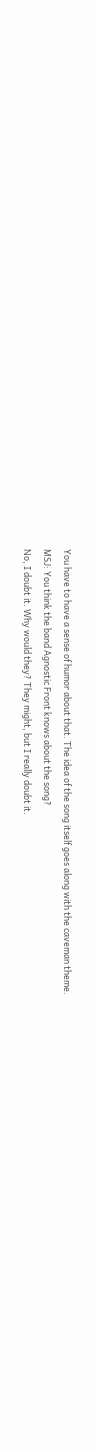You have to have a sense of humor about that. The idea of the song itself goes along with the caveman theme.
MSJ: You think the band Agnostic Front knows about the song?
No, I doubt it. Why would they? They might, but I really doubt it.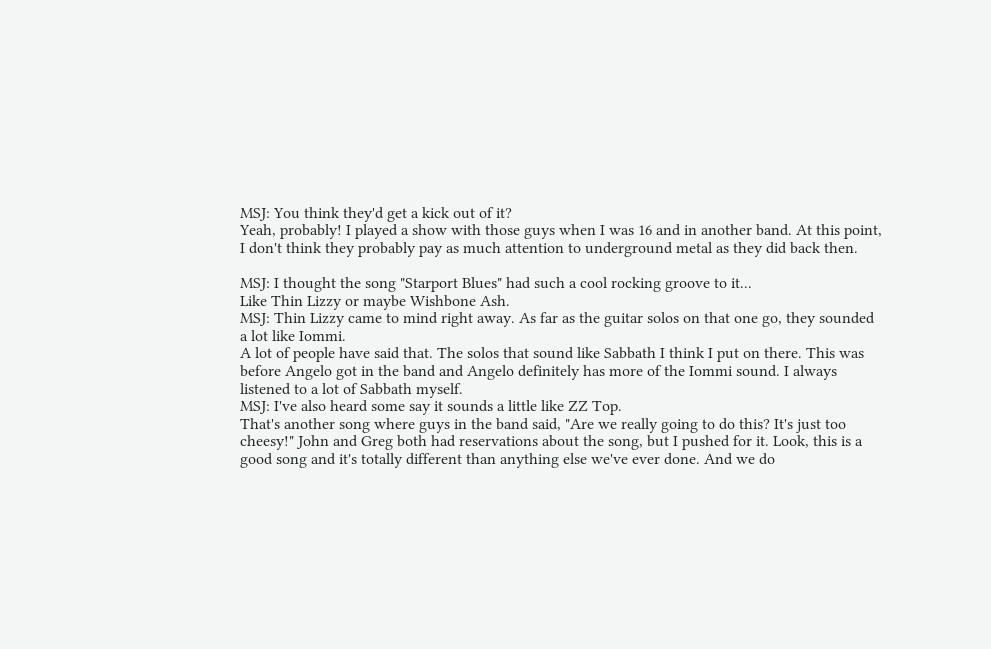MSJ: You think they'd get a kick out of it?
Yeah, probably! I played a show with those guys when I was 16 and in another band. At this point, I don't think they probably pay as much attention to underground metal as they did back then.

MSJ: I thought the song "Starport Blues" had such a cool rocking groove to it...
Like Thin Lizzy or maybe Wishbone Ash.
MSJ: Thin Lizzy came to mind right away. As far as the guitar solos on that one go, they sounded a lot like Iommi.
A lot of people have said that. The solos that sound like Sabbath I think I put on there. This was before Angelo got in the band and Angelo definitely has more of the Iommi sound. I always listened to a lot of Sabbath myself.
MSJ: I've also heard some say it sounds a little like ZZ Top.
That's another song where guys in the band said, "Are we really going to do this? It's just too cheesy!" John and Greg both had reservations about the song, but I pushed for it. Look, this is a good song and it's totally different than anything else we've ever done. And we do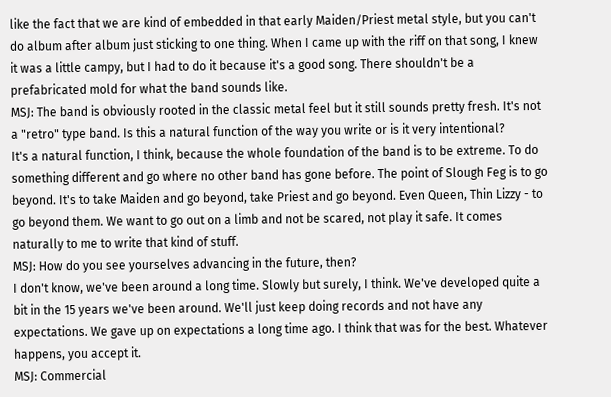like the fact that we are kind of embedded in that early Maiden/Priest metal style, but you can't do album after album just sticking to one thing. When I came up with the riff on that song, I knew it was a little campy, but I had to do it because it's a good song. There shouldn't be a prefabricated mold for what the band sounds like.
MSJ: The band is obviously rooted in the classic metal feel but it still sounds pretty fresh. It's not a "retro" type band. Is this a natural function of the way you write or is it very intentional?
It's a natural function, I think, because the whole foundation of the band is to be extreme. To do something different and go where no other band has gone before. The point of Slough Feg is to go beyond. It's to take Maiden and go beyond, take Priest and go beyond. Even Queen, Thin Lizzy - to go beyond them. We want to go out on a limb and not be scared, not play it safe. It comes naturally to me to write that kind of stuff.
MSJ: How do you see yourselves advancing in the future, then?
I don't know, we've been around a long time. Slowly but surely, I think. We've developed quite a bit in the 15 years we've been around. We'll just keep doing records and not have any expectations. We gave up on expectations a long time ago. I think that was for the best. Whatever happens, you accept it.
MSJ: Commercial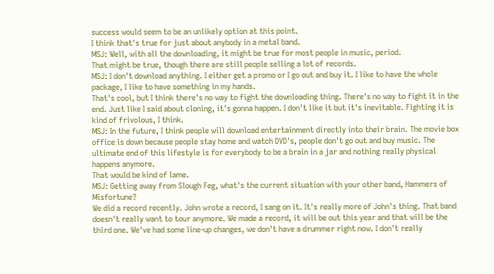success would seem to be an unlikely option at this point.
I think that's true for just about anybody in a metal band.
MSJ: Well, with all the downloading, it might be true for most people in music, period.
That might be true, though there are still people selling a lot of records.
MSJ: I don't download anything. I either get a promo or I go out and buy it. I like to have the whole package, I like to have something in my hands.
That's cool, but I think there's no way to fight the downloading thing. There's no way to fight it in the end. Just like I said about cloning, it's gonna happen. I don't like it but it's inevitable. Fighting it is kind of frivolous, I think.
MSJ: In the future, I think people will download entertainment directly into their brain. The movie box office is down because people stay home and watch DVD's, people don't go out and buy music. The ultimate end of this lifestyle is for everybody to be a brain in a jar and nothing really physical happens anymore.
That would be kind of lame.
MSJ: Getting away from Slough Feg, what's the current situation with your other band, Hammers of Misfortune?
We did a record recently. John wrote a record, I sang on it. It's really more of John's thing. That band doesn't really want to tour anymore. We made a record, it will be out this year and that will be the third one. We've had some line-up changes, we don't have a drummer right now. I don't really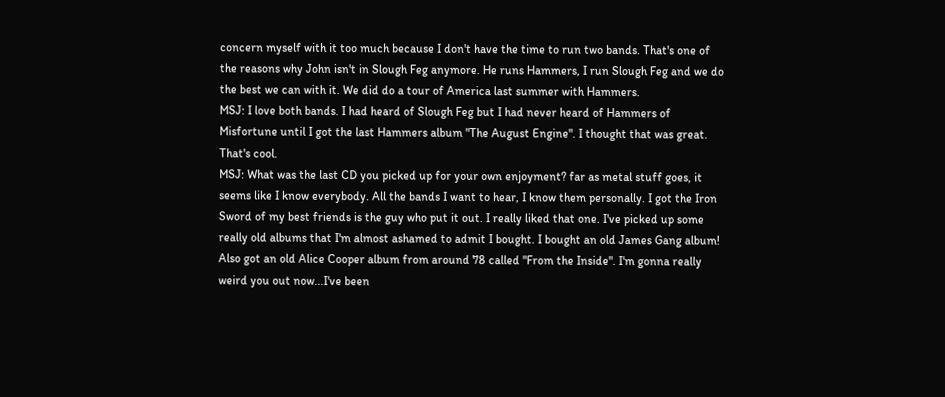concern myself with it too much because I don't have the time to run two bands. That's one of the reasons why John isn't in Slough Feg anymore. He runs Hammers, I run Slough Feg and we do the best we can with it. We did do a tour of America last summer with Hammers.
MSJ: I love both bands. I had heard of Slough Feg but I had never heard of Hammers of Misfortune until I got the last Hammers album "The August Engine". I thought that was great.
That's cool.
MSJ: What was the last CD you picked up for your own enjoyment? far as metal stuff goes, it seems like I know everybody. All the bands I want to hear, I know them personally. I got the Iron Sword of my best friends is the guy who put it out. I really liked that one. I've picked up some really old albums that I'm almost ashamed to admit I bought. I bought an old James Gang album! Also got an old Alice Cooper album from around 78 called "From the Inside". I'm gonna really weird you out now...I've been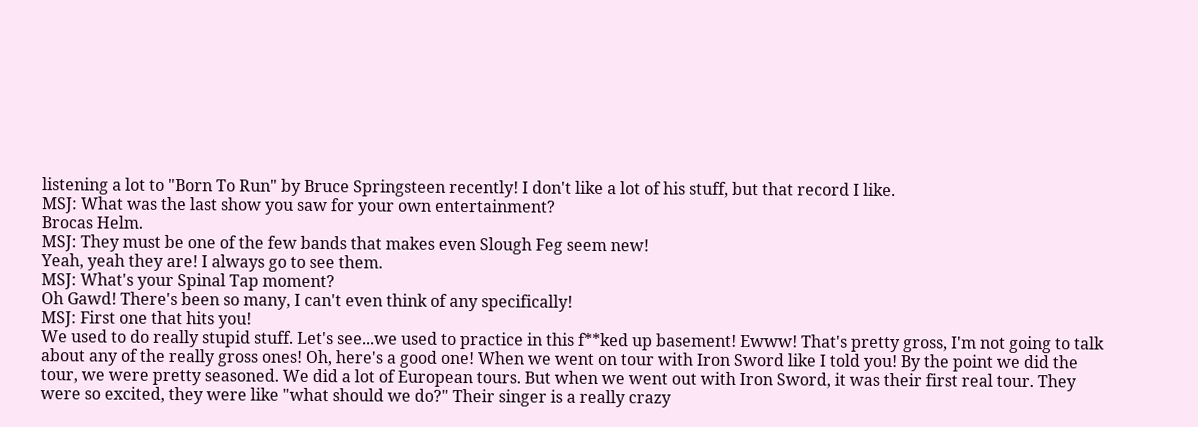listening a lot to "Born To Run" by Bruce Springsteen recently! I don't like a lot of his stuff, but that record I like.
MSJ: What was the last show you saw for your own entertainment?
Brocas Helm.
MSJ: They must be one of the few bands that makes even Slough Feg seem new!
Yeah, yeah they are! I always go to see them.
MSJ: What's your Spinal Tap moment?
Oh Gawd! There's been so many, I can't even think of any specifically!
MSJ: First one that hits you!
We used to do really stupid stuff. Let's see...we used to practice in this f**ked up basement! Ewww! That's pretty gross, I'm not going to talk about any of the really gross ones! Oh, here's a good one! When we went on tour with Iron Sword like I told you! By the point we did the tour, we were pretty seasoned. We did a lot of European tours. But when we went out with Iron Sword, it was their first real tour. They were so excited, they were like "what should we do?" Their singer is a really crazy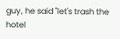guy, he said "let's trash the hotel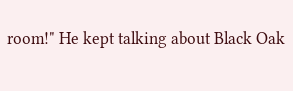room!" He kept talking about Black Oak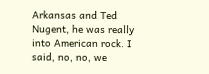Arkansas and Ted Nugent, he was really into American rock. I said, no, no, we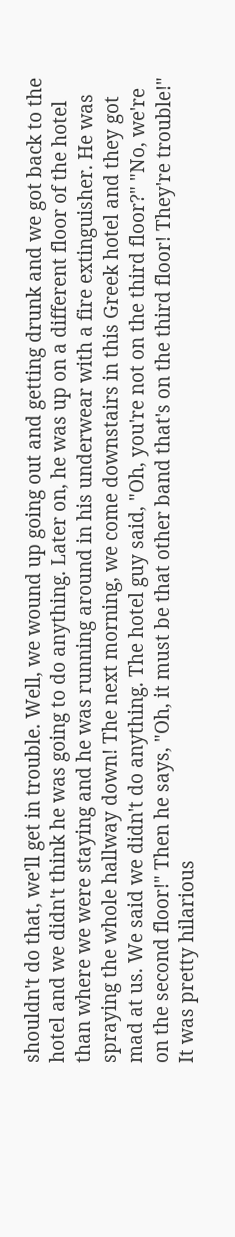shouldn't do that, we'll get in trouble. Well, we wound up going out and getting drunk and we got back to the hotel and we didn't think he was going to do anything. Later on, he was up on a different floor of the hotel than where we were staying and he was running around in his underwear with a fire extinguisher. He was spraying the whole hallway down! The next morning, we come downstairs in this Greek hotel and they got mad at us. We said we didn't do anything. The hotel guy said, "Oh, you're not on the third floor?" "No, we're on the second floor!" Then he says, "Oh, it must be that other band that's on the third floor! They're trouble!" It was pretty hilarious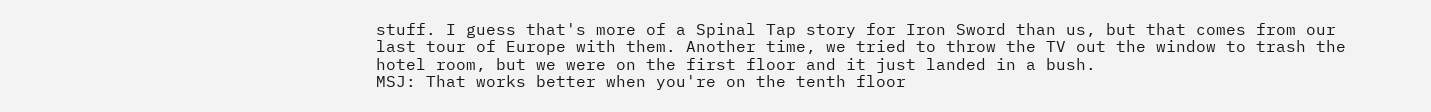stuff. I guess that's more of a Spinal Tap story for Iron Sword than us, but that comes from our last tour of Europe with them. Another time, we tried to throw the TV out the window to trash the hotel room, but we were on the first floor and it just landed in a bush.
MSJ: That works better when you're on the tenth floor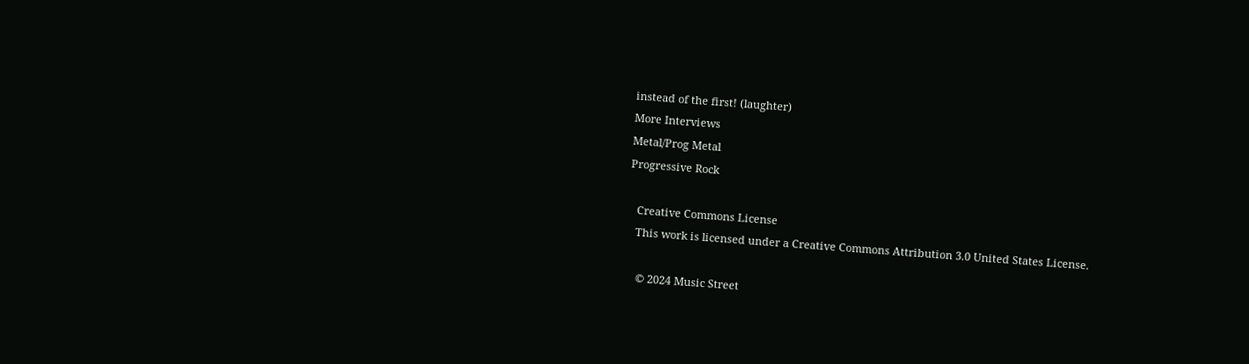instead of the first! (laughter)
More Interviews
Metal/Prog Metal
Progressive Rock

   Creative Commons License
   This work is licensed under a Creative Commons Attribution 3.0 United States License.

    © 2024 Music Street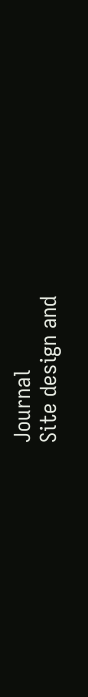Journal                                                                           Site design and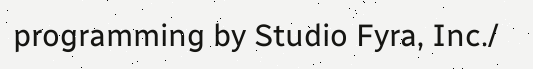programming by Studio Fyra, Inc./